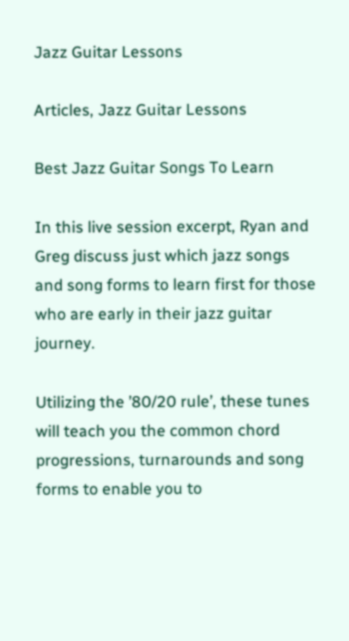Jazz Guitar Lessons

Articles, Jazz Guitar Lessons

Best Jazz Guitar Songs To Learn

In this live session excerpt, Ryan and Greg discuss just which jazz songs and song forms to learn first for those who are early in their jazz guitar journey.

Utilizing the ’80/20 rule’, these tunes will teach you the common chord progressions, turnarounds and song forms to enable you to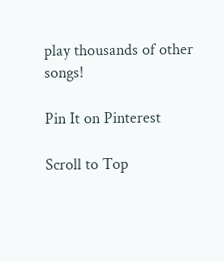play thousands of other songs!

Pin It on Pinterest

Scroll to Top